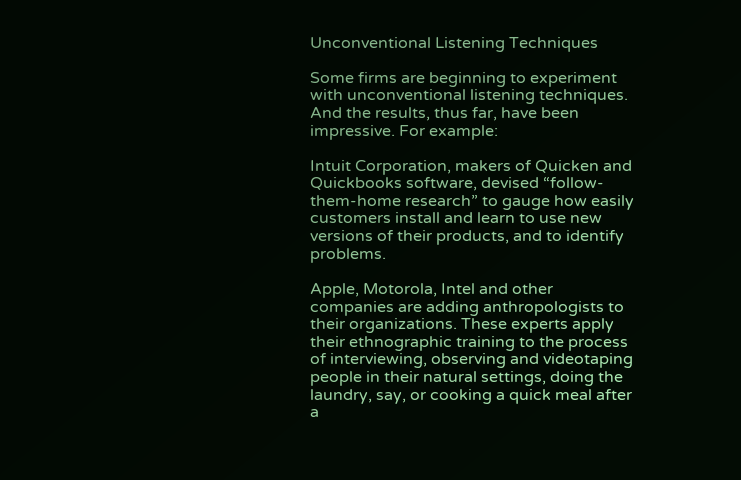Unconventional Listening Techniques

Some firms are beginning to experiment with unconventional listening techniques. And the results, thus far, have been impressive. For example:

Intuit Corporation, makers of Quicken and Quickbooks software, devised “follow-them-home research” to gauge how easily customers install and learn to use new versions of their products, and to identify problems.

Apple, Motorola, Intel and other companies are adding anthropologists to their organizations. These experts apply their ethnographic training to the process of interviewing, observing and videotaping people in their natural settings, doing the laundry, say, or cooking a quick meal after a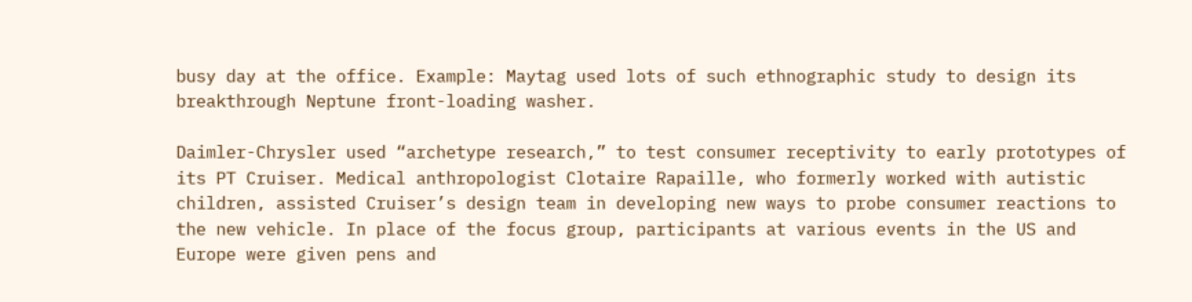busy day at the office. Example: Maytag used lots of such ethnographic study to design its breakthrough Neptune front-loading washer.

Daimler-Chrysler used “archetype research,” to test consumer receptivity to early prototypes of its PT Cruiser. Medical anthropologist Clotaire Rapaille, who formerly worked with autistic children, assisted Cruiser’s design team in developing new ways to probe consumer reactions to the new vehicle. In place of the focus group, participants at various events in the US and Europe were given pens and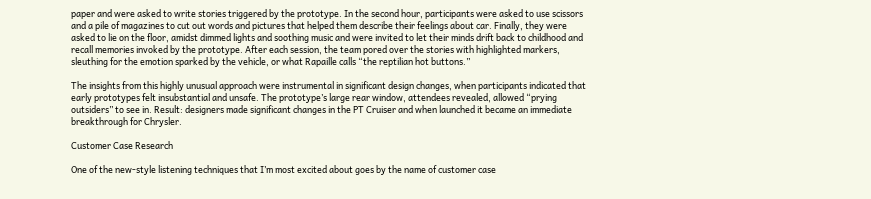paper and were asked to write stories triggered by the prototype. In the second hour, participants were asked to use scissors and a pile of magazines to cut out words and pictures that helped them describe their feelings about car. Finally, they were asked to lie on the floor, amidst dimmed lights and soothing music and were invited to let their minds drift back to childhood and recall memories invoked by the prototype. After each session, the team pored over the stories with highlighted markers, sleuthing for the emotion sparked by the vehicle, or what Rapaille calls “the reptilian hot buttons.”

The insights from this highly unusual approach were instrumental in significant design changes, when participants indicated that early prototypes felt insubstantial and unsafe. The prototype’s large rear window, attendees revealed, allowed “prying outsiders” to see in. Result: designers made significant changes in the PT Cruiser and when launched it became an immediate breakthrough for Chrysler.

Customer Case Research

One of the new-style listening techniques that I’m most excited about goes by the name of customer case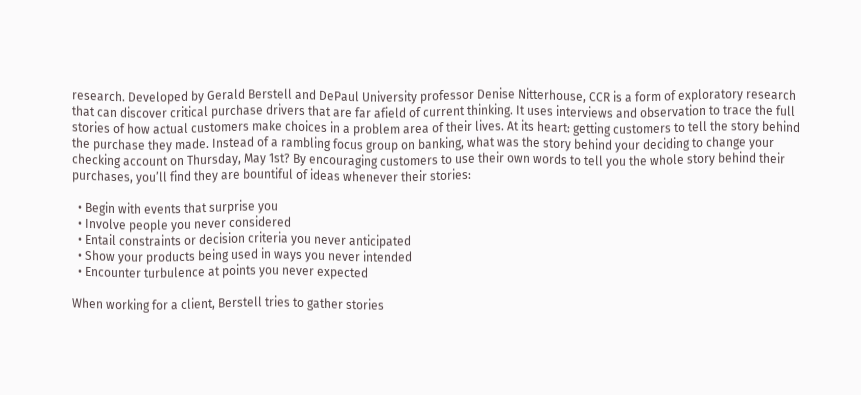research. Developed by Gerald Berstell and DePaul University professor Denise Nitterhouse, CCR is a form of exploratory research that can discover critical purchase drivers that are far afield of current thinking. It uses interviews and observation to trace the full stories of how actual customers make choices in a problem area of their lives. At its heart: getting customers to tell the story behind the purchase they made. Instead of a rambling focus group on banking, what was the story behind your deciding to change your checking account on Thursday, May 1st? By encouraging customers to use their own words to tell you the whole story behind their purchases, you’ll find they are bountiful of ideas whenever their stories:

  • Begin with events that surprise you
  • Involve people you never considered
  • Entail constraints or decision criteria you never anticipated
  • Show your products being used in ways you never intended
  • Encounter turbulence at points you never expected

When working for a client, Berstell tries to gather stories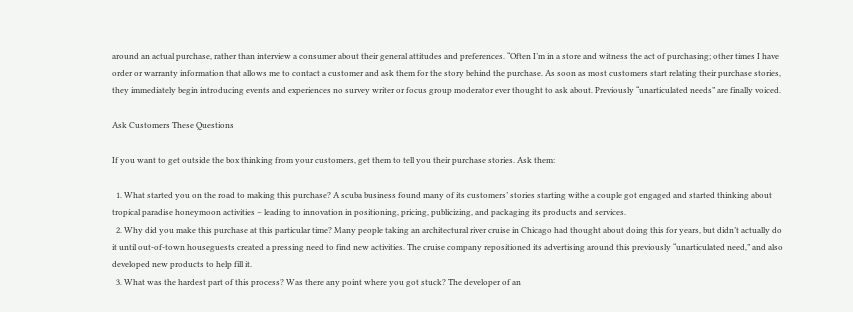around an actual purchase, rather than interview a consumer about their general attitudes and preferences. “Often I’m in a store and witness the act of purchasing; other times I have order or warranty information that allows me to contact a customer and ask them for the story behind the purchase. As soon as most customers start relating their purchase stories, they immediately begin introducing events and experiences no survey writer or focus group moderator ever thought to ask about. Previously “unarticulated needs” are finally voiced.

Ask Customers These Questions

If you want to get outside the box thinking from your customers, get them to tell you their purchase stories. Ask them:

  1. What started you on the road to making this purchase? A scuba business found many of its customers’ stories starting withe a couple got engaged and started thinking about tropical paradise honeymoon activities – leading to innovation in positioning, pricing, publicizing, and packaging its products and services.
  2. Why did you make this purchase at this particular time? Many people taking an architectural river cruise in Chicago had thought about doing this for years, but didn’t actually do it until out-of-town houseguests created a pressing need to find new activities. The cruise company repositioned its advertising around this previously “unarticulated need,” and also developed new products to help fill it.
  3. What was the hardest part of this process? Was there any point where you got stuck? The developer of an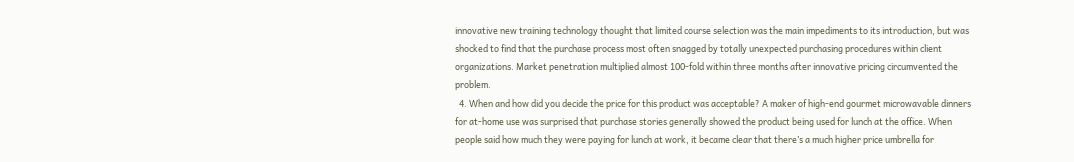innovative new training technology thought that limited course selection was the main impediments to its introduction, but was shocked to find that the purchase process most often snagged by totally unexpected purchasing procedures within client organizations. Market penetration multiplied almost 100-fold within three months after innovative pricing circumvented the problem.
  4. When and how did you decide the price for this product was acceptable? A maker of high-end gourmet microwavable dinners for at-home use was surprised that purchase stories generally showed the product being used for lunch at the office. When people said how much they were paying for lunch at work, it became clear that there’s a much higher price umbrella for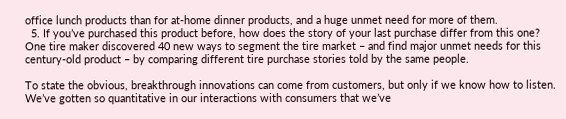office lunch products than for at-home dinner products, and a huge unmet need for more of them.
  5. If you’ve purchased this product before, how does the story of your last purchase differ from this one? One tire maker discovered 40 new ways to segment the tire market – and find major unmet needs for this century-old product – by comparing different tire purchase stories told by the same people.

To state the obvious, breakthrough innovations can come from customers, but only if we know how to listen. We’ve gotten so quantitative in our interactions with consumers that we’ve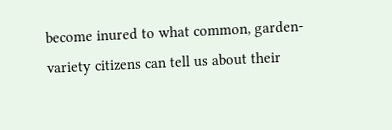become inured to what common, garden-variety citizens can tell us about their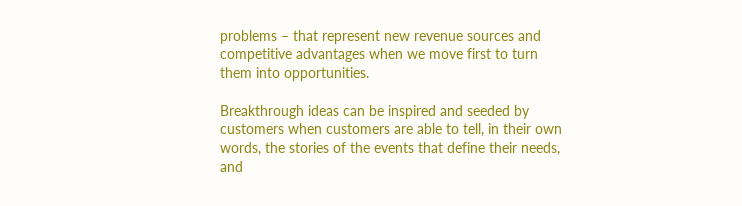problems – that represent new revenue sources and competitive advantages when we move first to turn them into opportunities.

Breakthrough ideas can be inspired and seeded by customers when customers are able to tell, in their own words, the stories of the events that define their needs, and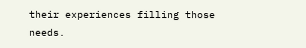their experiences filling those needs.